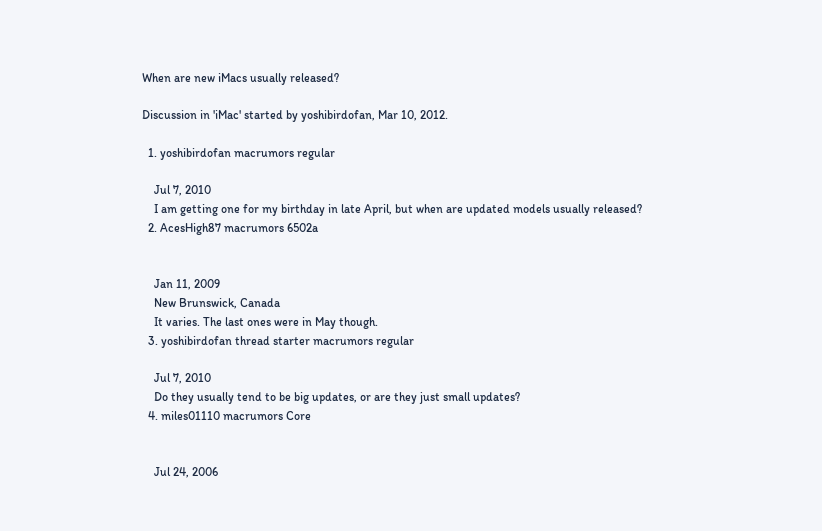When are new iMacs usually released?

Discussion in 'iMac' started by yoshibirdofan, Mar 10, 2012.

  1. yoshibirdofan macrumors regular

    Jul 7, 2010
    I am getting one for my birthday in late April, but when are updated models usually released?
  2. AcesHigh87 macrumors 6502a


    Jan 11, 2009
    New Brunswick, Canada
    It varies. The last ones were in May though.
  3. yoshibirdofan thread starter macrumors regular

    Jul 7, 2010
    Do they usually tend to be big updates, or are they just small updates?
  4. miles01110 macrumors Core


    Jul 24, 2006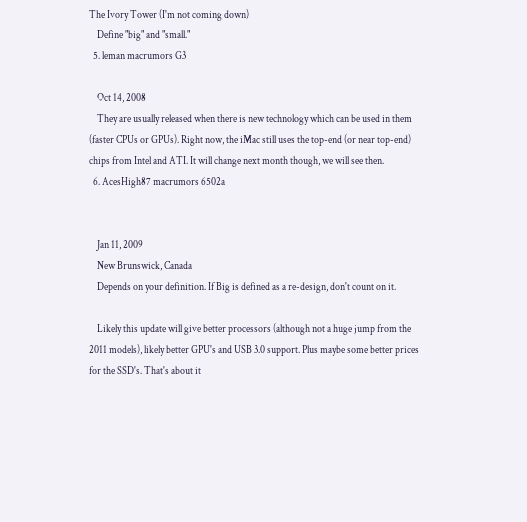The Ivory Tower (I'm not coming down)
    Define "big" and "small."
  5. leman macrumors G3

    Oct 14, 2008
    They are usually released when there is new technology which can be used in them (faster CPUs or GPUs). Right now, the iMac still uses the top-end (or near top-end) chips from Intel and ATI. It will change next month though, we will see then.
  6. AcesHigh87 macrumors 6502a


    Jan 11, 2009
    New Brunswick, Canada
    Depends on your definition. If Big is defined as a re-design, don't count on it.

    Likely this update will give better processors (although not a huge jump from the 2011 models), likely better GPU's and USB 3.0 support. Plus maybe some better prices for the SSD's. That's about it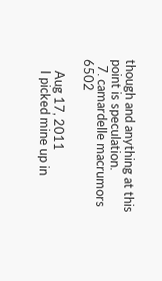though and anything at this point is speculation.
  7. camardelle macrumors 6502

    Aug 17, 2011
    I picked mine up in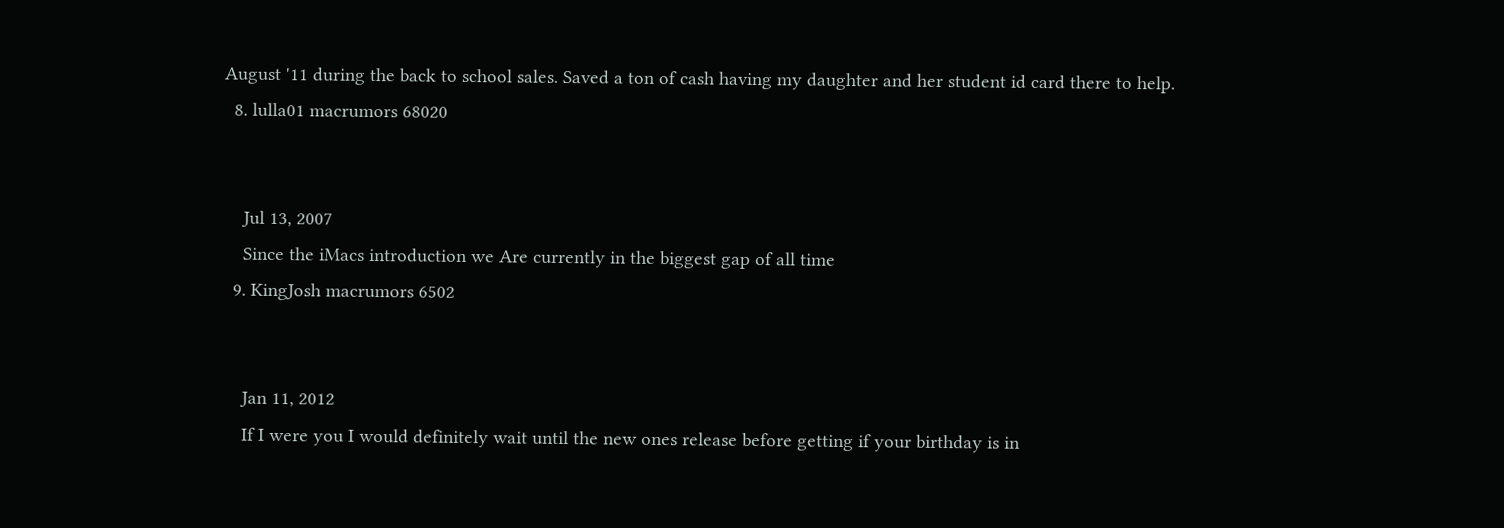August '11 during the back to school sales. Saved a ton of cash having my daughter and her student id card there to help.
  8. lulla01 macrumors 68020


    Jul 13, 2007
    Since the iMacs introduction we Are currently in the biggest gap of all time
  9. KingJosh macrumors 6502


    Jan 11, 2012
    If I were you I would definitely wait until the new ones release before getting if your birthday is in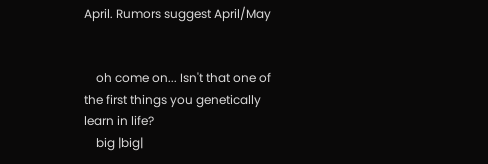April. Rumors suggest April/May


    oh come on... Isn't that one of the first things you genetically learn in life?
    big |big|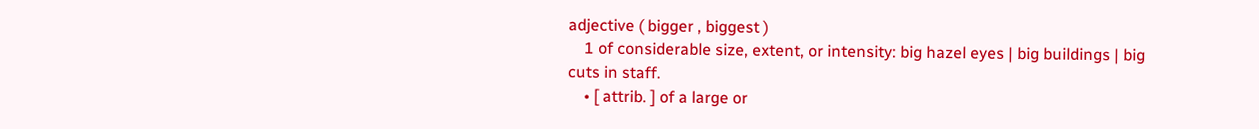adjective ( bigger , biggest )
    1 of considerable size, extent, or intensity: big hazel eyes | big buildings | big cuts in staff.
    • [ attrib. ] of a large or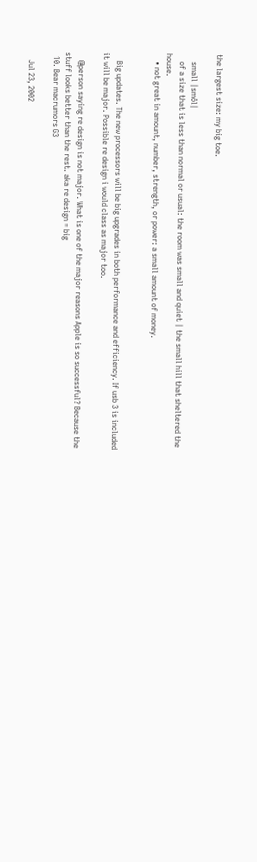the largest size: my big toe.

    small |smôl|
    of a size that is less than normal or usual: the room was small and quiet | the small hill that sheltered the house.
    • not great in amount, number, strength, or power: a small amount of money.


    Big updates. The new processors will be big upgrades in both performance and efficiency. If usb 3 is included it will be major. Possible re design i would class as major too.

    @person saying re design is not major. What is one of the major reasons Apple is so successful? Because the stuff looks better than the rest. aka re design = big
  10. Bear macrumors G3

    Jul 23, 2002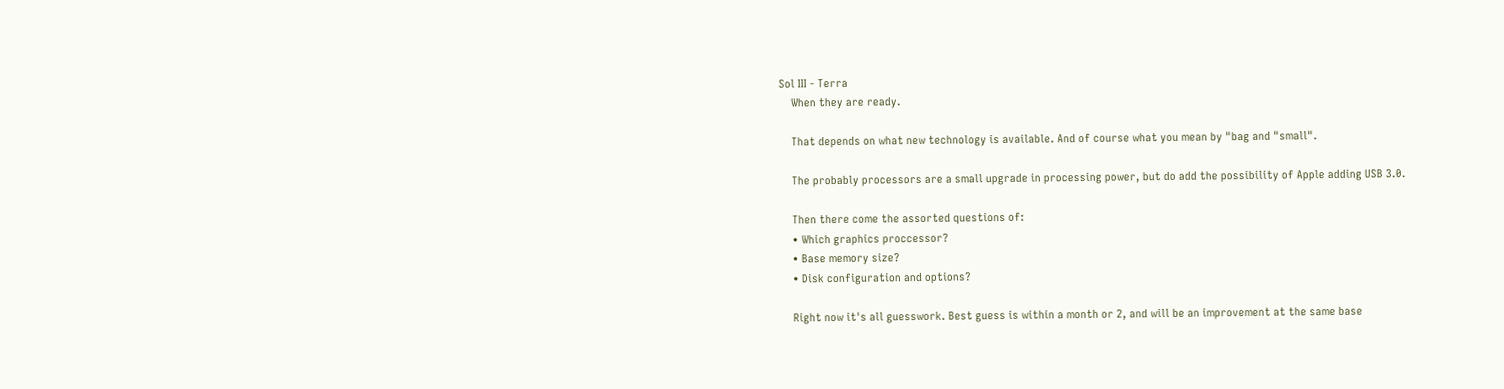Sol III - Terra
    When they are ready.

    That depends on what new technology is available. And of course what you mean by "bag and "small".

    The probably processors are a small upgrade in processing power, but do add the possibility of Apple adding USB 3.0.

    Then there come the assorted questions of:
    • Which graphics proccessor?
    • Base memory size?
    • Disk configuration and options?

    Right now it's all guesswork. Best guess is within a month or 2, and will be an improvement at the same base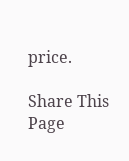price.

Share This Page